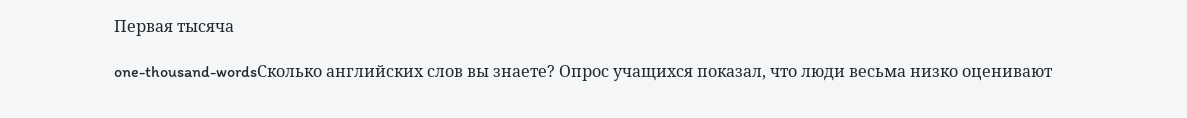Первая тысяча

one-thousand-wordsСколько английских слов вы знаете? Опрос учащихся показал, что люди весьма низко оценивают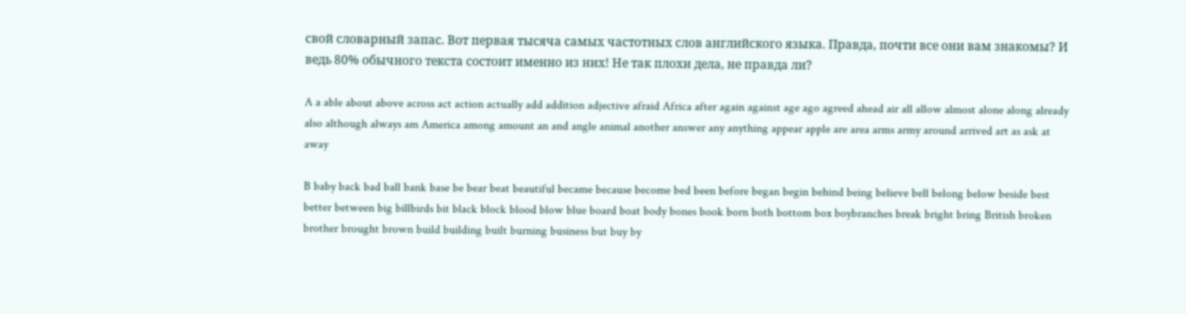свой словарный запас. Вот первая тысяча самых частотных слов английского языка. Правда, почти все они вам знакомы? И ведь 80% обычного текста состоит именно из них! Не так плохи дела, не правда ли?

A a able about above across act action actually add addition adjective afraid Africa after again against age ago agreed ahead air all allow almost alone along already also although always am America among amount an and angle animal another answer any anything appear apple are area arms army around arrived art as ask at away

B baby back bad ball bank base be bear beat beautiful became because become bed been before began begin behind being believe bell belong below beside best better between big billbirds bit black block blood blow blue board boat body bones book born both bottom box boybranches break bright bring British broken brother brought brown build building built burning business but buy by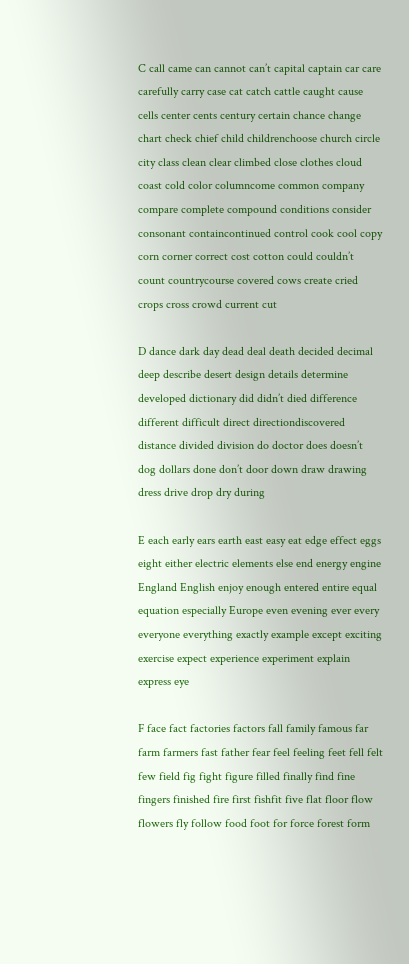C call came can cannot can’t capital captain car care carefully carry case cat catch cattle caught cause cells center cents century certain chance change chart check chief child childrenchoose church circle city class clean clear climbed close clothes cloud coast cold color columncome common company compare complete compound conditions consider consonant containcontinued control cook cool copy corn corner correct cost cotton could couldn’t count countrycourse covered cows create cried crops cross crowd current cut

D dance dark day dead deal death decided decimal deep describe desert design details determine developed dictionary did didn’t died difference different difficult direct directiondiscovered distance divided division do doctor does doesn’t dog dollars done don’t door down draw drawing dress drive drop dry during

E each early ears earth east easy eat edge effect eggs eight either electric elements else end energy engine England English enjoy enough entered entire equal equation especially Europe even evening ever every everyone everything exactly example except exciting exercise expect experience experiment explain express eye

F face fact factories factors fall family famous far farm farmers fast father fear feel feeling feet fell felt few field fig fight figure filled finally find fine fingers finished fire first fishfit five flat floor flow flowers fly follow food foot for force forest form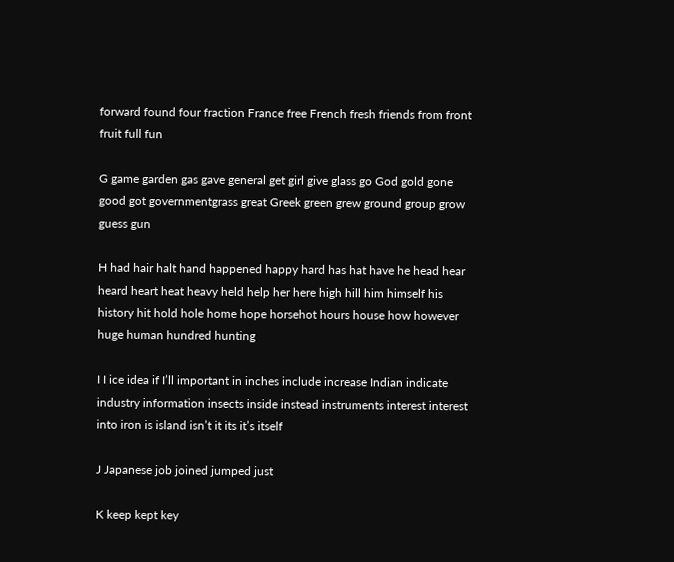forward found four fraction France free French fresh friends from front fruit full fun

G game garden gas gave general get girl give glass go God gold gone good got governmentgrass great Greek green grew ground group grow guess gun

H had hair halt hand happened happy hard has hat have he head hear heard heart heat heavy held help her here high hill him himself his history hit hold hole home hope horsehot hours house how however huge human hundred hunting

I I ice idea if I’ll important in inches include increase Indian indicate industry information insects inside instead instruments interest interest into iron is island isn’t it its it’s itself

J Japanese job joined jumped just

K keep kept key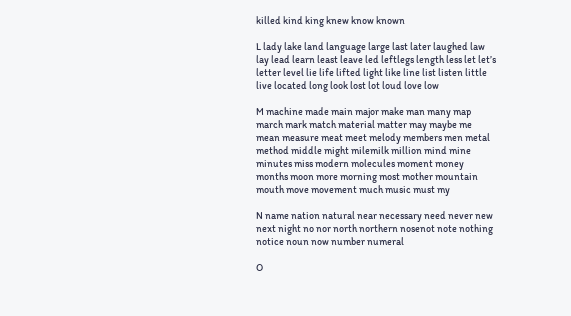killed kind king knew know known

L lady lake land language large last later laughed law lay lead learn least leave led leftlegs length less let let’s letter level lie life lifted light like line list listen little live located long look lost lot loud love low

M machine made main major make man many map march mark match material matter may maybe me mean measure meat meet melody members men metal method middle might milemilk million mind mine minutes miss modern molecules moment money months moon more morning most mother mountain mouth move movement much music must my

N name nation natural near necessary need never new next night no nor north northern nosenot note nothing notice noun now number numeral

O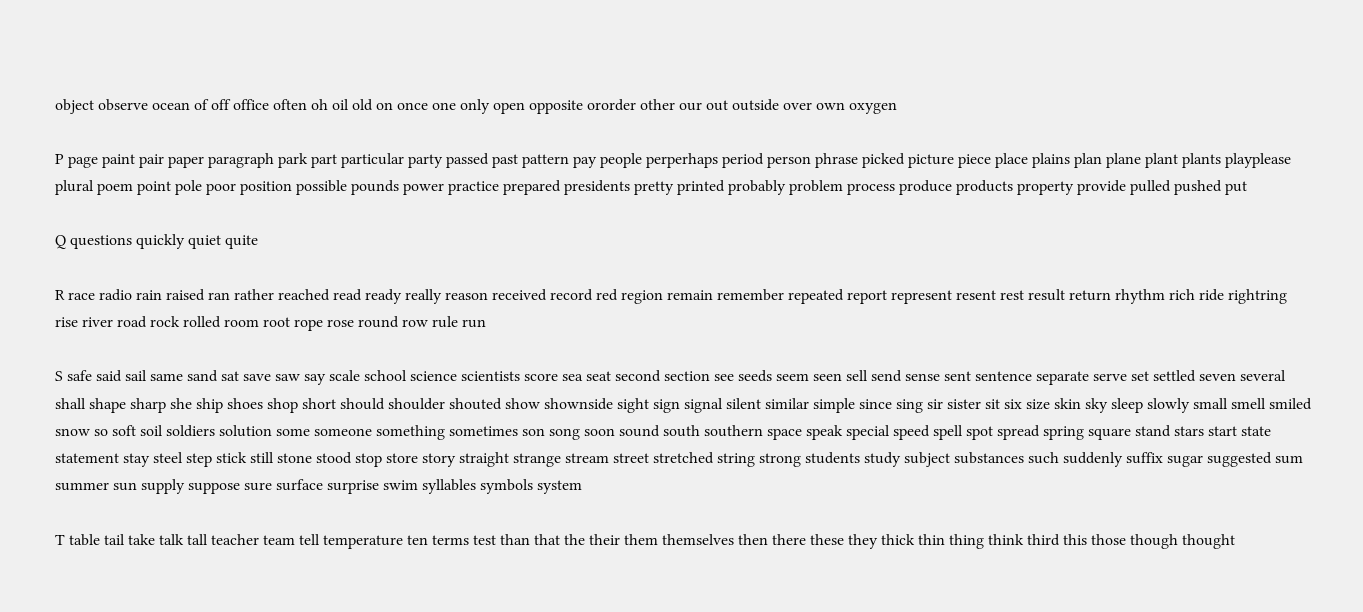object observe ocean of off office often oh oil old on once one only open opposite ororder other our out outside over own oxygen

P page paint pair paper paragraph park part particular party passed past pattern pay people perperhaps period person phrase picked picture piece place plains plan plane plant plants playplease plural poem point pole poor position possible pounds power practice prepared presidents pretty printed probably problem process produce products property provide pulled pushed put

Q questions quickly quiet quite

R race radio rain raised ran rather reached read ready really reason received record red region remain remember repeated report represent resent rest result return rhythm rich ride rightring rise river road rock rolled room root rope rose round row rule run

S safe said sail same sand sat save saw say scale school science scientists score sea seat second section see seeds seem seen sell send sense sent sentence separate serve set settled seven several shall shape sharp she ship shoes shop short should shoulder shouted show shownside sight sign signal silent similar simple since sing sir sister sit six size skin sky sleep slowly small smell smiled snow so soft soil soldiers solution some someone something sometimes son song soon sound south southern space speak special speed spell spot spread spring square stand stars start state statement stay steel step stick still stone stood stop store story straight strange stream street stretched string strong students study subject substances such suddenly suffix sugar suggested sum summer sun supply suppose sure surface surprise swim syllables symbols system

T table tail take talk tall teacher team tell temperature ten terms test than that the their them themselves then there these they thick thin thing think third this those though thought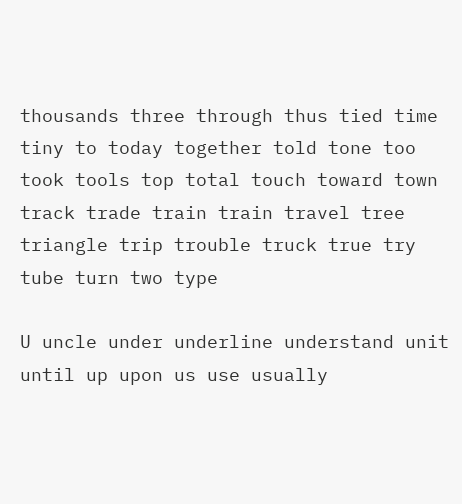thousands three through thus tied time tiny to today together told tone too took tools top total touch toward town track trade train train travel tree triangle trip trouble truck true try tube turn two type

U uncle under underline understand unit until up upon us use usually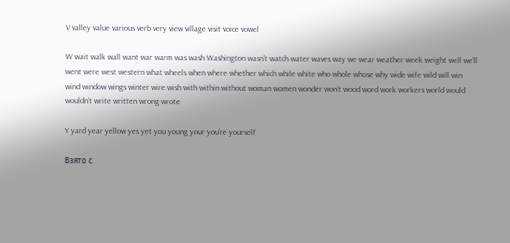V valley value various verb very view village visit voice vowel

W wait walk wall want war warm was wash Washington wasn’t watch water waves way we wear weather week weight well we’ll went were west western what wheels when where whether which while white who whole whose why wide wife wild will win wind window wings winter wire wish with within without woman women wonder won’t wood word work workers world would wouldn’t write written wrong wrote

Y yard year yellow yes yet you young your you’re yourself

Взято с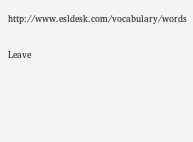http://www.esldesk.com/vocabulary/words

Leave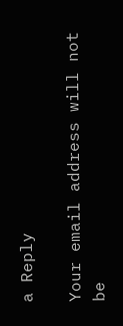a Reply

Your email address will not be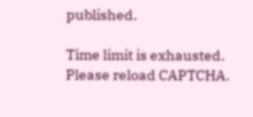published.

Time limit is exhausted. Please reload CAPTCHA.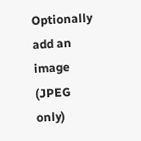Optionally add an image (JPEG only)